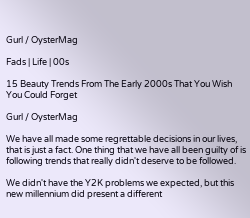Gurl / OysterMag

Fads | Life | 00s

15 Beauty Trends From The Early 2000s That You Wish You Could Forget

Gurl / OysterMag

We have all made some regrettable decisions in our lives, that is just a fact. One thing that we have all been guilty of is following trends that really didn't deserve to be followed.

We didn't have the Y2K problems we expected, but this new millennium did present a different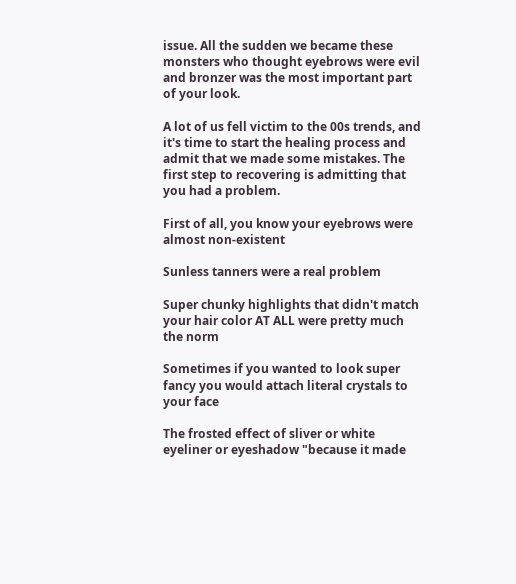issue. All the sudden we became these monsters who thought eyebrows were evil and bronzer was the most important part of your look.

A lot of us fell victim to the 00s trends, and it's time to start the healing process and admit that we made some mistakes. The first step to recovering is admitting that you had a problem.

First of all, you know your eyebrows were almost non-existent

Sunless tanners were a real problem

Super chunky highlights that didn't match your hair color AT ALL were pretty much the norm

Sometimes if you wanted to look super fancy you would attach literal crystals to your face

The frosted effect of sliver or white eyeliner or eyeshadow "because it made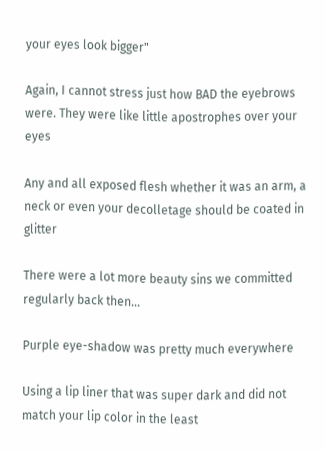your eyes look bigger"

Again, I cannot stress just how BAD the eyebrows were. They were like little apostrophes over your eyes

Any and all exposed flesh whether it was an arm, a neck or even your decolletage should be coated in glitter

There were a lot more beauty sins we committed regularly back then...

Purple eye-shadow was pretty much everywhere

Using a lip liner that was super dark and did not match your lip color in the least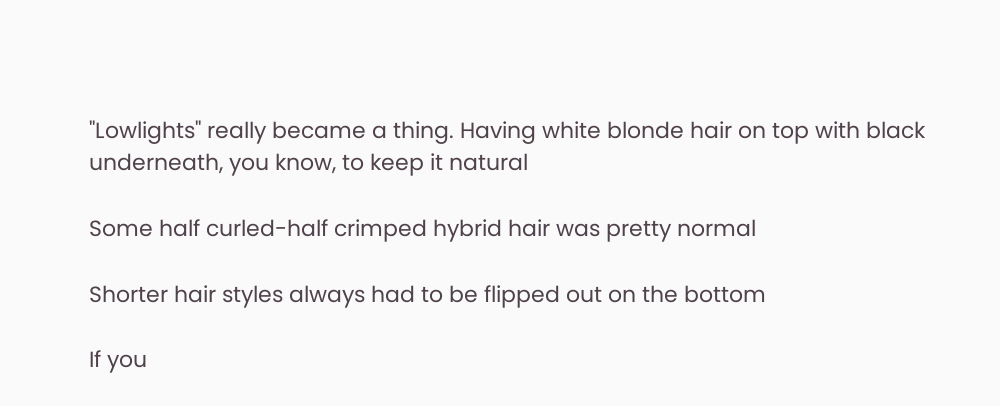"Lowlights" really became a thing. Having white blonde hair on top with black underneath, you know, to keep it natural

Some half curled-half crimped hybrid hair was pretty normal

Shorter hair styles always had to be flipped out on the bottom

If you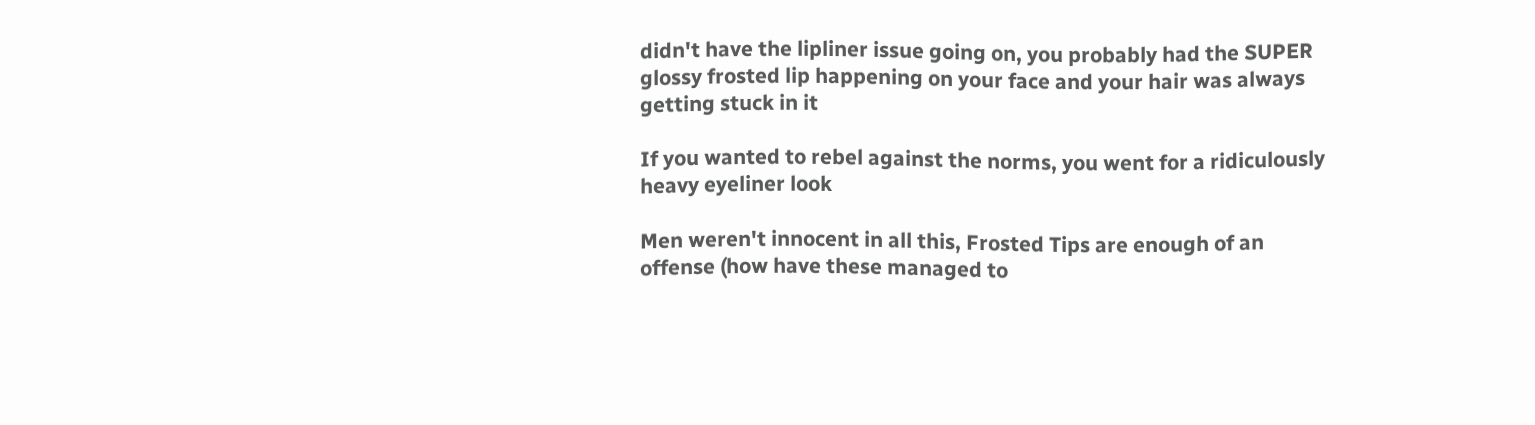didn't have the lipliner issue going on, you probably had the SUPER glossy frosted lip happening on your face and your hair was always getting stuck in it

If you wanted to rebel against the norms, you went for a ridiculously heavy eyeliner look

Men weren't innocent in all this, Frosted Tips are enough of an offense (how have these managed to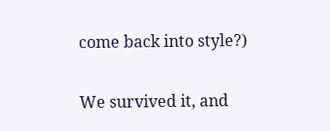come back into style?)

We survived it, and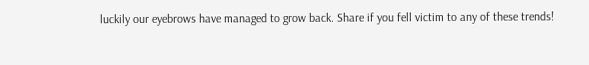luckily our eyebrows have managed to grow back. Share if you fell victim to any of these trends!